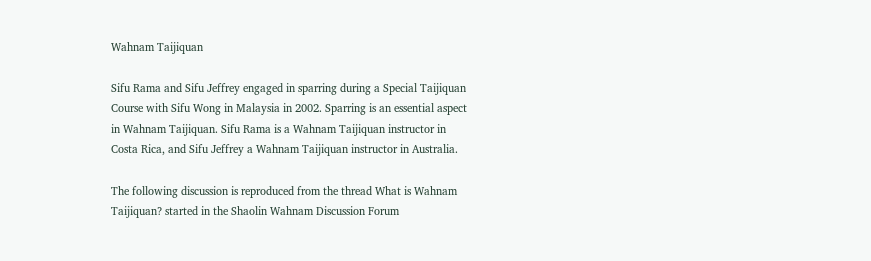Wahnam Taijiquan

Sifu Rama and Sifu Jeffrey engaged in sparring during a Special Taijiquan Course with Sifu Wong in Malaysia in 2002. Sparring is an essential aspect in Wahnam Taijiquan. Sifu Rama is a Wahnam Taijiquan instructor in Costa Rica, and Sifu Jeffrey a Wahnam Taijiquan instructor in Australia.

The following discussion is reproduced from the thread What is Wahnam Taijiquan? started in the Shaolin Wahnam Discussion Forum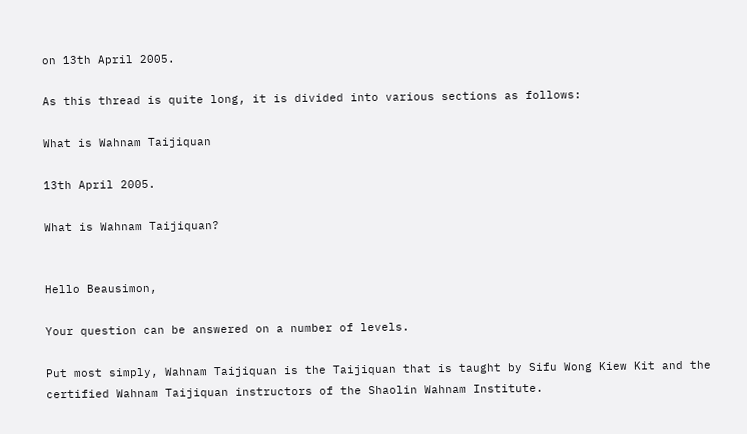on 13th April 2005.

As this thread is quite long, it is divided into various sections as follows:

What is Wahnam Taijiquan

13th April 2005.

What is Wahnam Taijiquan?


Hello Beausimon,

Your question can be answered on a number of levels.

Put most simply, Wahnam Taijiquan is the Taijiquan that is taught by Sifu Wong Kiew Kit and the certified Wahnam Taijiquan instructors of the Shaolin Wahnam Institute.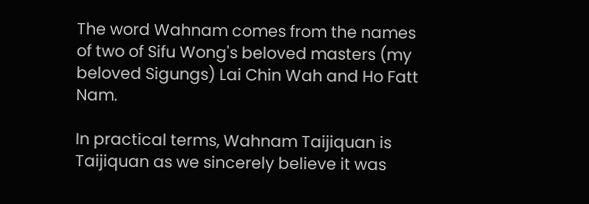The word Wahnam comes from the names of two of Sifu Wong's beloved masters (my beloved Sigungs) Lai Chin Wah and Ho Fatt Nam.

In practical terms, Wahnam Taijiquan is Taijiquan as we sincerely believe it was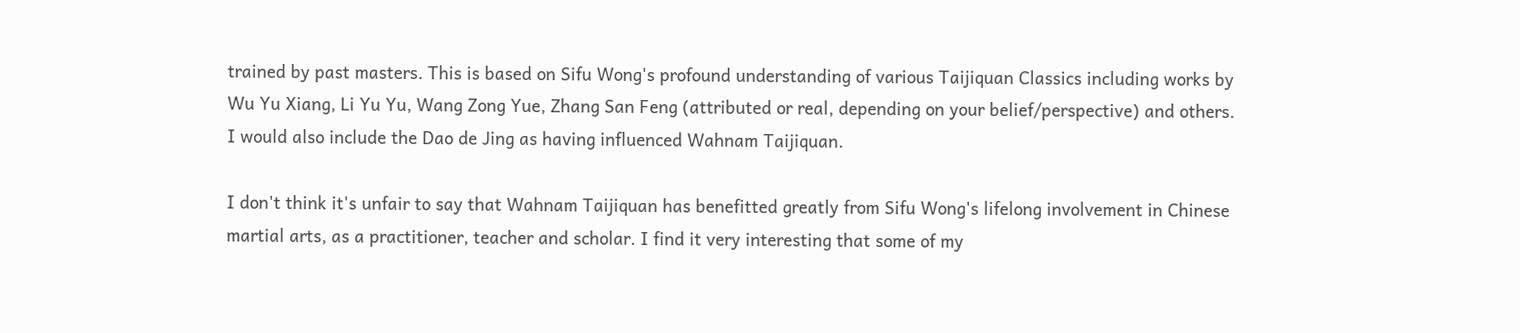trained by past masters. This is based on Sifu Wong's profound understanding of various Taijiquan Classics including works by Wu Yu Xiang, Li Yu Yu, Wang Zong Yue, Zhang San Feng (attributed or real, depending on your belief/perspective) and others. I would also include the Dao de Jing as having influenced Wahnam Taijiquan.

I don't think it's unfair to say that Wahnam Taijiquan has benefitted greatly from Sifu Wong's lifelong involvement in Chinese martial arts, as a practitioner, teacher and scholar. I find it very interesting that some of my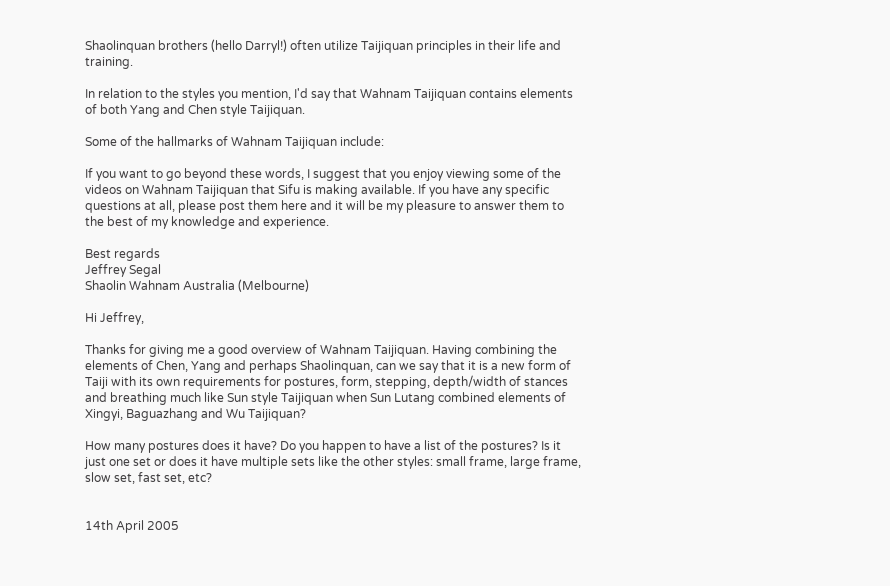Shaolinquan brothers (hello Darryl!) often utilize Taijiquan principles in their life and training.

In relation to the styles you mention, I'd say that Wahnam Taijiquan contains elements of both Yang and Chen style Taijiquan.

Some of the hallmarks of Wahnam Taijiquan include:

If you want to go beyond these words, I suggest that you enjoy viewing some of the videos on Wahnam Taijiquan that Sifu is making available. If you have any specific questions at all, please post them here and it will be my pleasure to answer them to the best of my knowledge and experience.

Best regards
Jeffrey Segal
Shaolin Wahnam Australia (Melbourne)

Hi Jeffrey,

Thanks for giving me a good overview of Wahnam Taijiquan. Having combining the elements of Chen, Yang and perhaps Shaolinquan, can we say that it is a new form of Taiji with its own requirements for postures, form, stepping, depth/width of stances and breathing much like Sun style Taijiquan when Sun Lutang combined elements of Xingyi, Baguazhang and Wu Taijiquan?

How many postures does it have? Do you happen to have a list of the postures? Is it just one set or does it have multiple sets like the other styles: small frame, large frame, slow set, fast set, etc?


14th April 2005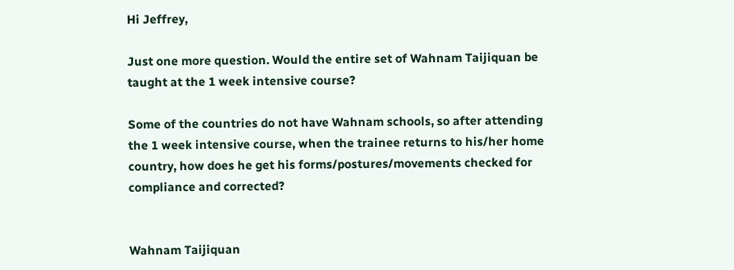Hi Jeffrey,

Just one more question. Would the entire set of Wahnam Taijiquan be taught at the 1 week intensive course?

Some of the countries do not have Wahnam schools, so after attending the 1 week intensive course, when the trainee returns to his/her home country, how does he get his forms/postures/movements checked for compliance and corrected?


Wahnam Taijiquan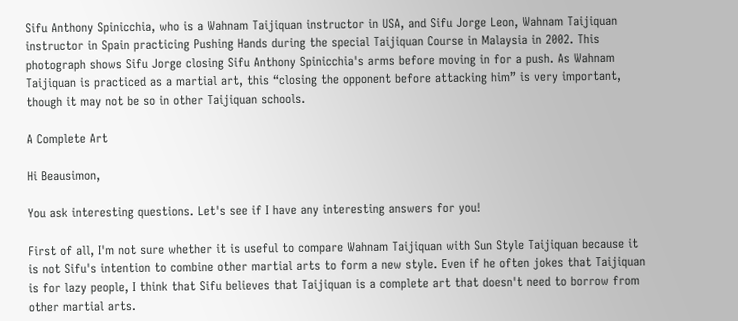Sifu Anthony Spinicchia, who is a Wahnam Taijiquan instructor in USA, and Sifu Jorge Leon, Wahnam Taijiquan instructor in Spain practicing Pushing Hands during the special Taijiquan Course in Malaysia in 2002. This photograph shows Sifu Jorge closing Sifu Anthony Spinicchia's arms before moving in for a push. As Wahnam Taijiquan is practiced as a martial art, this “closing the opponent before attacking him” is very important, though it may not be so in other Taijiquan schools.

A Complete Art

Hi Beausimon,

You ask interesting questions. Let's see if I have any interesting answers for you!

First of all, I'm not sure whether it is useful to compare Wahnam Taijiquan with Sun Style Taijiquan because it is not Sifu's intention to combine other martial arts to form a new style. Even if he often jokes that Taijiquan is for lazy people, I think that Sifu believes that Taijiquan is a complete art that doesn't need to borrow from other martial arts.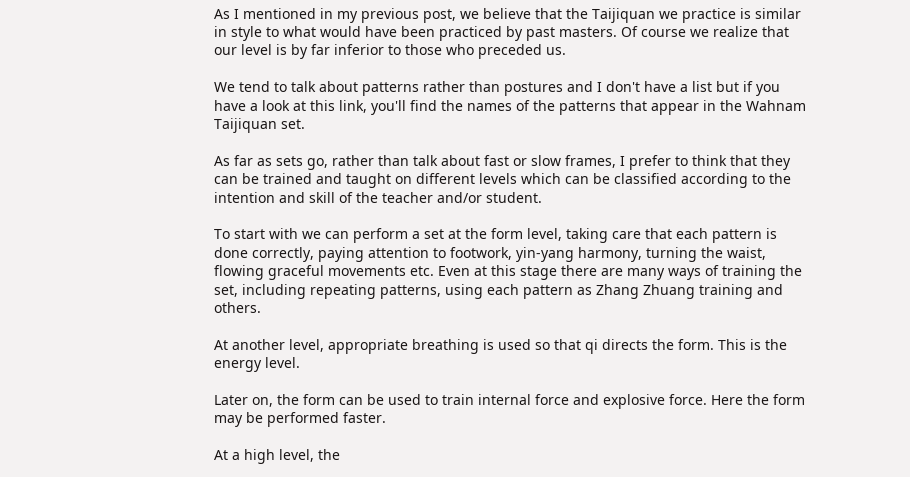As I mentioned in my previous post, we believe that the Taijiquan we practice is similar in style to what would have been practiced by past masters. Of course we realize that our level is by far inferior to those who preceded us.

We tend to talk about patterns rather than postures and I don't have a list but if you have a look at this link, you'll find the names of the patterns that appear in the Wahnam Taijiquan set.

As far as sets go, rather than talk about fast or slow frames, I prefer to think that they can be trained and taught on different levels which can be classified according to the intention and skill of the teacher and/or student.

To start with we can perform a set at the form level, taking care that each pattern is done correctly, paying attention to footwork, yin-yang harmony, turning the waist, flowing graceful movements etc. Even at this stage there are many ways of training the set, including repeating patterns, using each pattern as Zhang Zhuang training and others.

At another level, appropriate breathing is used so that qi directs the form. This is the energy level.

Later on, the form can be used to train internal force and explosive force. Here the form may be performed faster.

At a high level, the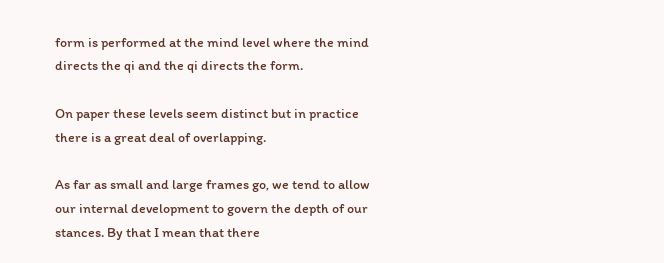form is performed at the mind level where the mind directs the qi and the qi directs the form.

On paper these levels seem distinct but in practice there is a great deal of overlapping.

As far as small and large frames go, we tend to allow our internal development to govern the depth of our stances. By that I mean that there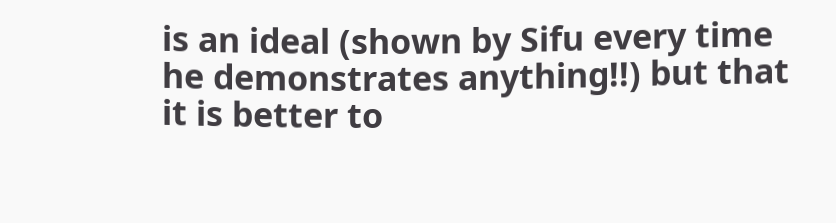is an ideal (shown by Sifu every time he demonstrates anything!!) but that it is better to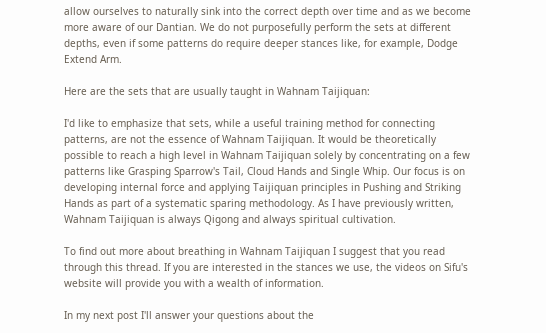allow ourselves to naturally sink into the correct depth over time and as we become more aware of our Dantian. We do not purposefully perform the sets at different depths, even if some patterns do require deeper stances like, for example, Dodge Extend Arm.

Here are the sets that are usually taught in Wahnam Taijiquan:

I'd like to emphasize that sets, while a useful training method for connecting patterns, are not the essence of Wahnam Taijiquan. It would be theoretically possible to reach a high level in Wahnam Taijiquan solely by concentrating on a few patterns like Grasping Sparrow's Tail, Cloud Hands and Single Whip. Our focus is on developing internal force and applying Taijiquan principles in Pushing and Striking Hands as part of a systematic sparing methodology. As I have previously written, Wahnam Taijiquan is always Qigong and always spiritual cultivation.

To find out more about breathing in Wahnam Taijiquan I suggest that you read through this thread. If you are interested in the stances we use, the videos on Sifu's website will provide you with a wealth of information.

In my next post I'll answer your questions about the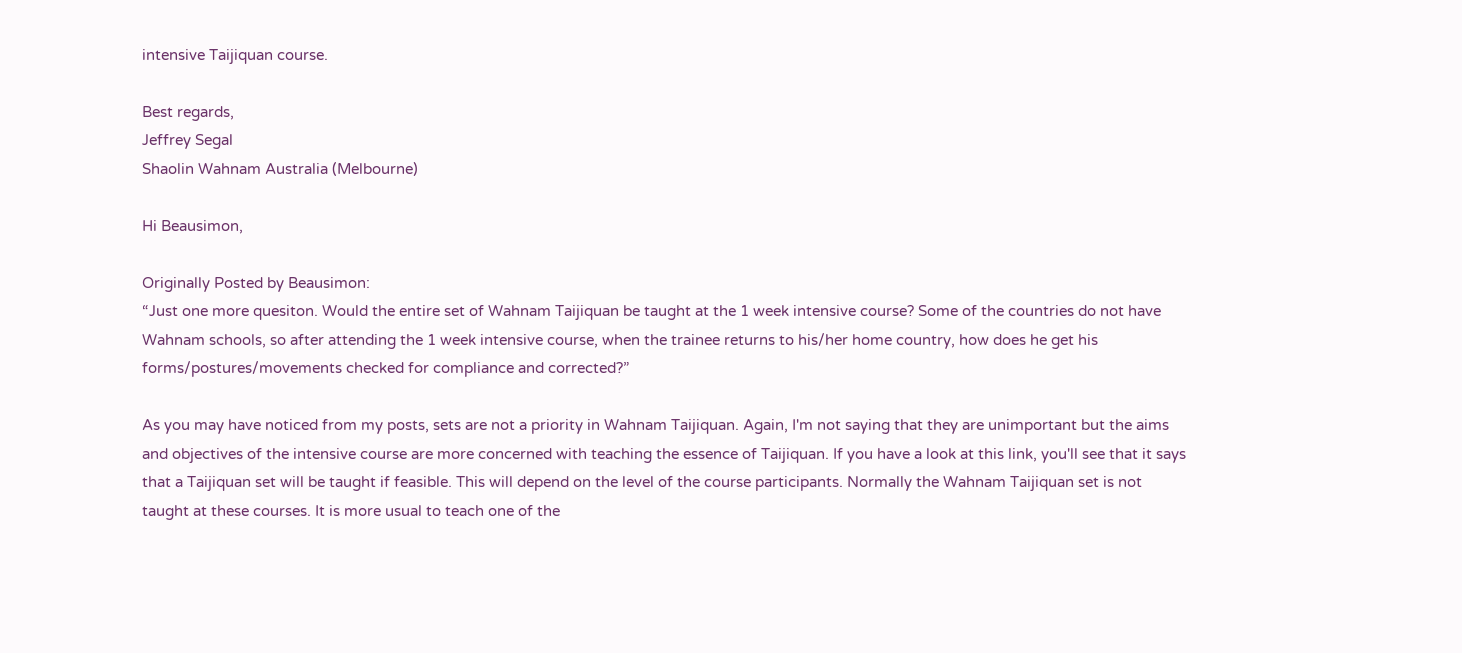intensive Taijiquan course.

Best regards,
Jeffrey Segal
Shaolin Wahnam Australia (Melbourne)

Hi Beausimon,

Originally Posted by Beausimon:
“Just one more quesiton. Would the entire set of Wahnam Taijiquan be taught at the 1 week intensive course? Some of the countries do not have Wahnam schools, so after attending the 1 week intensive course, when the trainee returns to his/her home country, how does he get his forms/postures/movements checked for compliance and corrected?”

As you may have noticed from my posts, sets are not a priority in Wahnam Taijiquan. Again, I'm not saying that they are unimportant but the aims and objectives of the intensive course are more concerned with teaching the essence of Taijiquan. If you have a look at this link, you'll see that it says that a Taijiquan set will be taught if feasible. This will depend on the level of the course participants. Normally the Wahnam Taijiquan set is not taught at these courses. It is more usual to teach one of the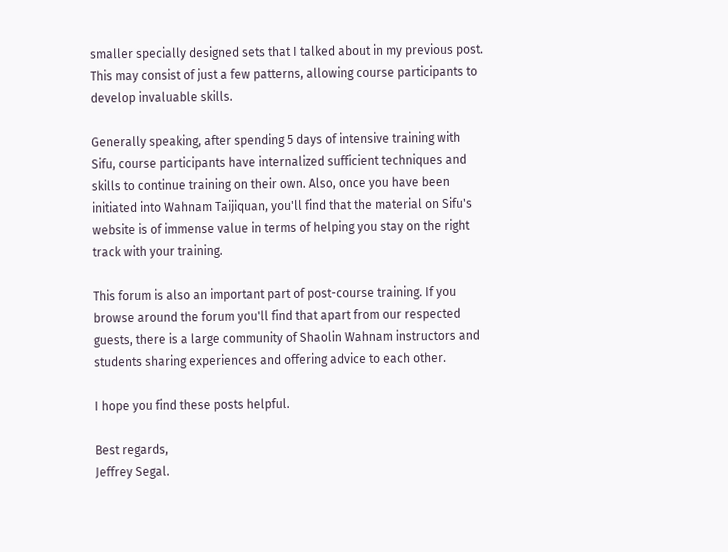smaller specially designed sets that I talked about in my previous post. This may consist of just a few patterns, allowing course participants to develop invaluable skills.

Generally speaking, after spending 5 days of intensive training with Sifu, course participants have internalized sufficient techniques and skills to continue training on their own. Also, once you have been initiated into Wahnam Taijiquan, you'll find that the material on Sifu's website is of immense value in terms of helping you stay on the right track with your training.

This forum is also an important part of post-course training. If you browse around the forum you'll find that apart from our respected guests, there is a large community of Shaolin Wahnam instructors and students sharing experiences and offering advice to each other.

I hope you find these posts helpful.

Best regards,
Jeffrey Segal.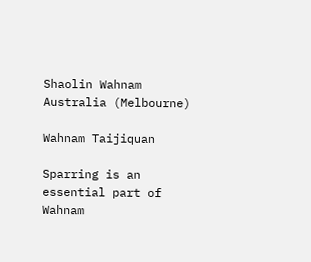Shaolin Wahnam Australia (Melbourne)

Wahnam Taijiquan

Sparring is an essential part of Wahnam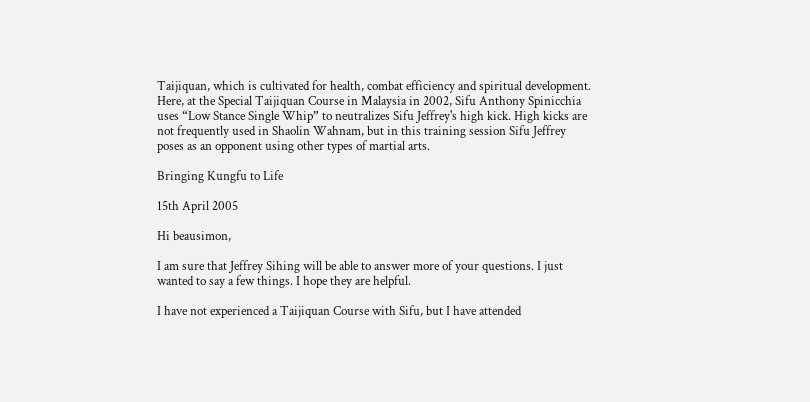Taijiquan, which is cultivated for health, combat efficiency and spiritual development. Here, at the Special Taijiquan Course in Malaysia in 2002, Sifu Anthony Spinicchia uses “Low Stance Single Whip” to neutralizes Sifu Jeffrey's high kick. High kicks are not frequently used in Shaolin Wahnam, but in this training session Sifu Jeffrey poses as an opponent using other types of martial arts.

Bringing Kungfu to Life

15th April 2005

Hi beausimon,

I am sure that Jeffrey Sihing will be able to answer more of your questions. I just wanted to say a few things. I hope they are helpful.

I have not experienced a Taijiquan Course with Sifu, but I have attended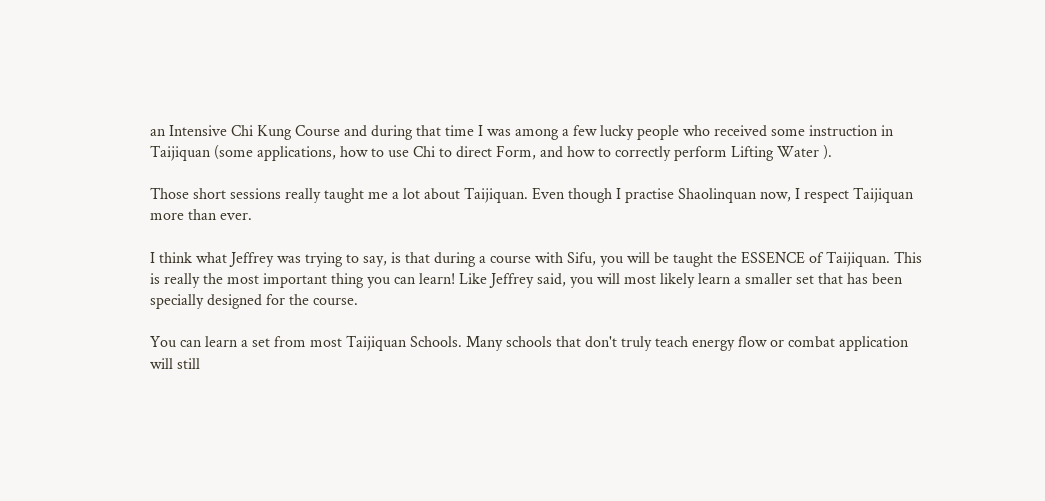an Intensive Chi Kung Course and during that time I was among a few lucky people who received some instruction in Taijiquan (some applications, how to use Chi to direct Form, and how to correctly perform Lifting Water ).

Those short sessions really taught me a lot about Taijiquan. Even though I practise Shaolinquan now, I respect Taijiquan more than ever.

I think what Jeffrey was trying to say, is that during a course with Sifu, you will be taught the ESSENCE of Taijiquan. This is really the most important thing you can learn! Like Jeffrey said, you will most likely learn a smaller set that has been specially designed for the course.

You can learn a set from most Taijiquan Schools. Many schools that don't truly teach energy flow or combat application will still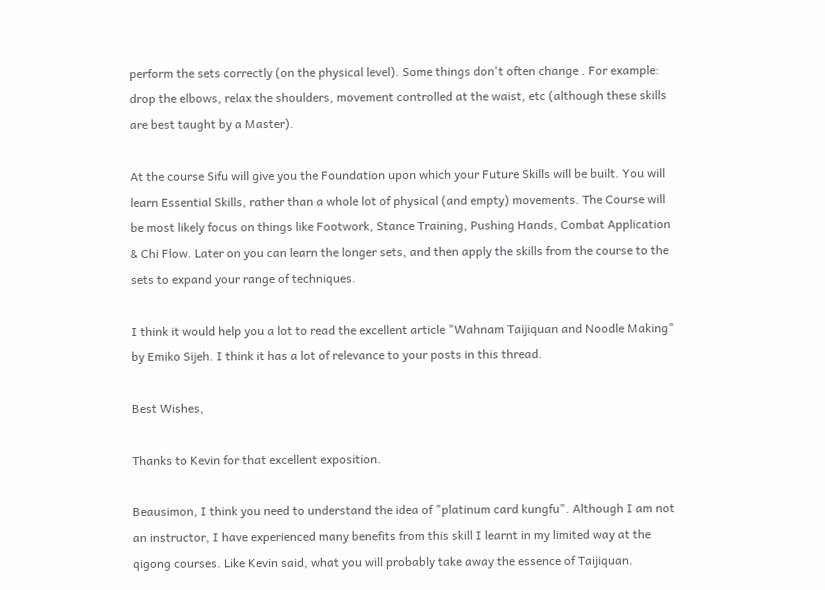perform the sets correctly (on the physical level). Some things don't often change . For example: drop the elbows, relax the shoulders, movement controlled at the waist, etc (although these skills are best taught by a Master).

At the course Sifu will give you the Foundation upon which your Future Skills will be built. You will learn Essential Skills, rather than a whole lot of physical (and empty) movements. The Course will be most likely focus on things like Footwork, Stance Training, Pushing Hands, Combat Application & Chi Flow. Later on you can learn the longer sets, and then apply the skills from the course to the sets to expand your range of techniques.

I think it would help you a lot to read the excellent article "Wahnam Taijiquan and Noodle Making" by Emiko Sijeh. I think it has a lot of relevance to your posts in this thread.

Best Wishes,

Thanks to Kevin for that excellent exposition.

Beausimon, I think you need to understand the idea of "platinum card kungfu". Although I am not an instructor, I have experienced many benefits from this skill I learnt in my limited way at the qigong courses. Like Kevin said, what you will probably take away the essence of Taijiquan.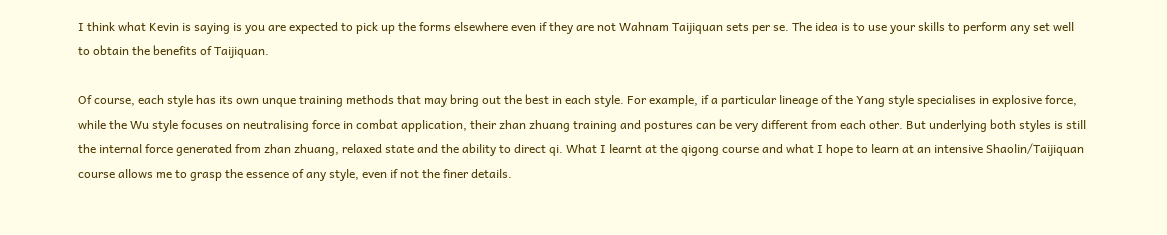I think what Kevin is saying is you are expected to pick up the forms elsewhere even if they are not Wahnam Taijiquan sets per se. The idea is to use your skills to perform any set well to obtain the benefits of Taijiquan.

Of course, each style has its own unque training methods that may bring out the best in each style. For example, if a particular lineage of the Yang style specialises in explosive force, while the Wu style focuses on neutralising force in combat application, their zhan zhuang training and postures can be very different from each other. But underlying both styles is still the internal force generated from zhan zhuang, relaxed state and the ability to direct qi. What I learnt at the qigong course and what I hope to learn at an intensive Shaolin/Taijiquan course allows me to grasp the essence of any style, even if not the finer details.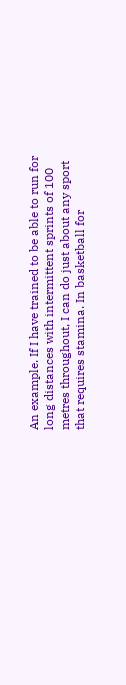An example. If I have trained to be able to run for long distances with intermittent sprints of 100 metres throughout, I can do just about any sport that requires stamina. In basketball for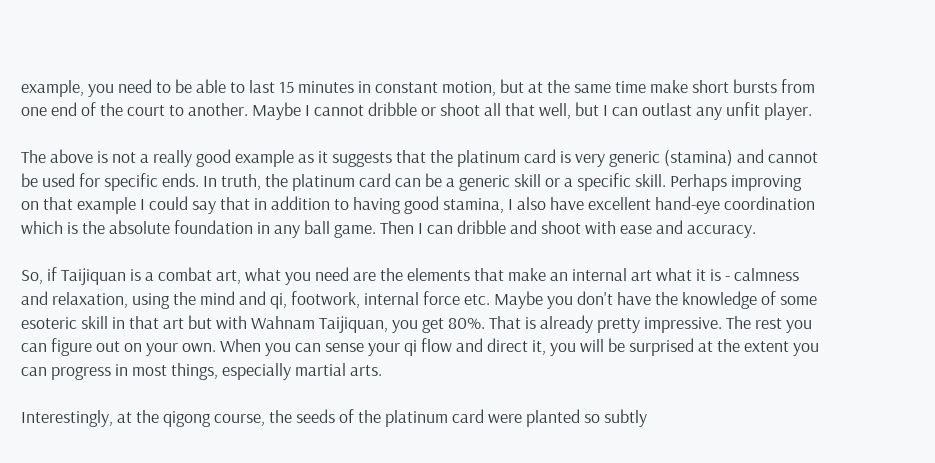example, you need to be able to last 15 minutes in constant motion, but at the same time make short bursts from one end of the court to another. Maybe I cannot dribble or shoot all that well, but I can outlast any unfit player.

The above is not a really good example as it suggests that the platinum card is very generic (stamina) and cannot be used for specific ends. In truth, the platinum card can be a generic skill or a specific skill. Perhaps improving on that example I could say that in addition to having good stamina, I also have excellent hand-eye coordination which is the absolute foundation in any ball game. Then I can dribble and shoot with ease and accuracy.

So, if Taijiquan is a combat art, what you need are the elements that make an internal art what it is - calmness and relaxation, using the mind and qi, footwork, internal force etc. Maybe you don't have the knowledge of some esoteric skill in that art but with Wahnam Taijiquan, you get 80%. That is already pretty impressive. The rest you can figure out on your own. When you can sense your qi flow and direct it, you will be surprised at the extent you can progress in most things, especially martial arts.

Interestingly, at the qigong course, the seeds of the platinum card were planted so subtly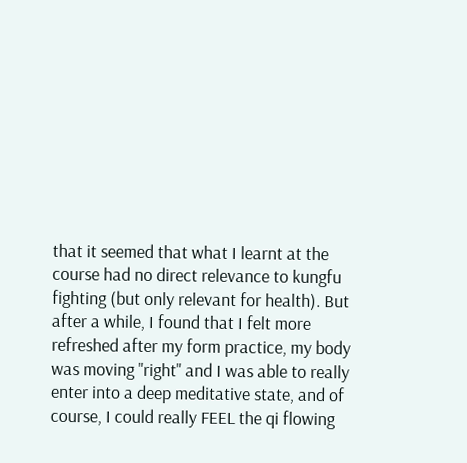that it seemed that what I learnt at the course had no direct relevance to kungfu fighting (but only relevant for health). But after a while, I found that I felt more refreshed after my form practice, my body was moving "right" and I was able to really enter into a deep meditative state, and of course, I could really FEEL the qi flowing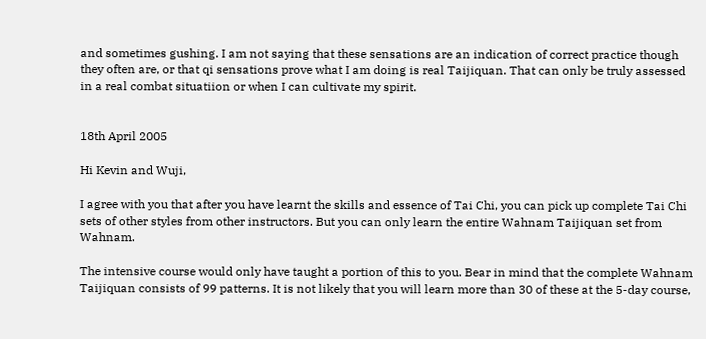and sometimes gushing. I am not saying that these sensations are an indication of correct practice though they often are, or that qi sensations prove what I am doing is real Taijiquan. That can only be truly assessed in a real combat situatiion or when I can cultivate my spirit.


18th April 2005

Hi Kevin and Wuji,

I agree with you that after you have learnt the skills and essence of Tai Chi, you can pick up complete Tai Chi sets of other styles from other instructors. But you can only learn the entire Wahnam Taijiquan set from Wahnam.

The intensive course would only have taught a portion of this to you. Bear in mind that the complete Wahnam Taijiquan consists of 99 patterns. It is not likely that you will learn more than 30 of these at the 5-day course,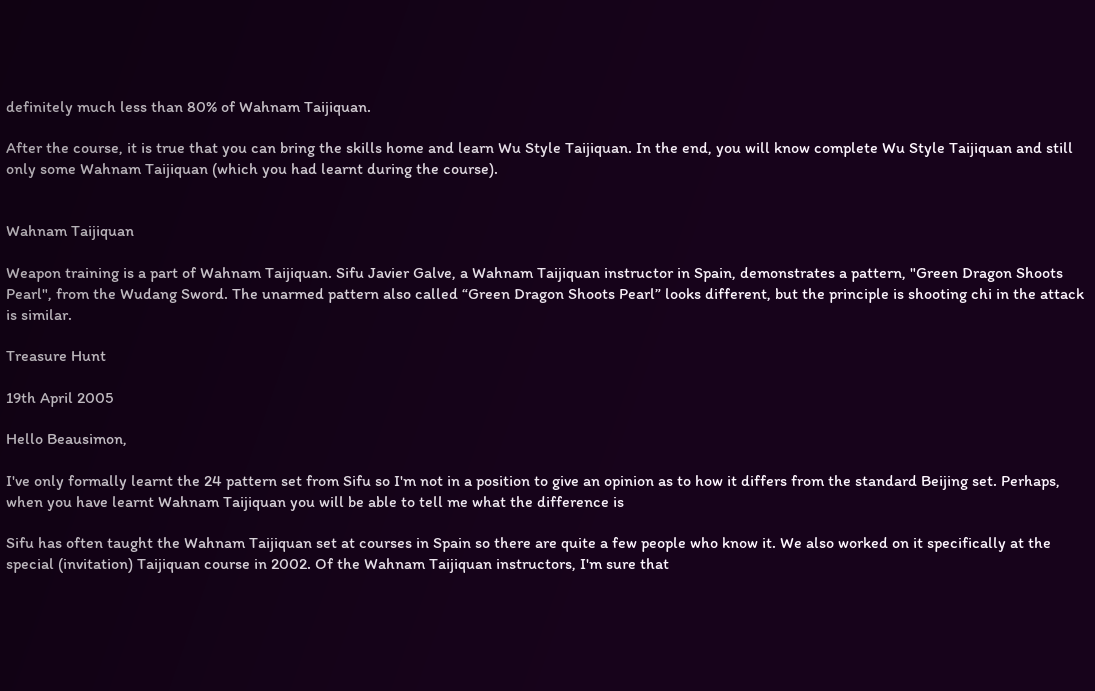definitely much less than 80% of Wahnam Taijiquan.

After the course, it is true that you can bring the skills home and learn Wu Style Taijiquan. In the end, you will know complete Wu Style Taijiquan and still only some Wahnam Taijiquan (which you had learnt during the course).


Wahnam Taijiquan

Weapon training is a part of Wahnam Taijiquan. Sifu Javier Galve, a Wahnam Taijiquan instructor in Spain, demonstrates a pattern, "Green Dragon Shoots Pearl", from the Wudang Sword. The unarmed pattern also called “Green Dragon Shoots Pearl” looks different, but the principle is shooting chi in the attack is similar.

Treasure Hunt

19th April 2005

Hello Beausimon,

I've only formally learnt the 24 pattern set from Sifu so I'm not in a position to give an opinion as to how it differs from the standard Beijing set. Perhaps, when you have learnt Wahnam Taijiquan you will be able to tell me what the difference is

Sifu has often taught the Wahnam Taijiquan set at courses in Spain so there are quite a few people who know it. We also worked on it specifically at the special (invitation) Taijiquan course in 2002. Of the Wahnam Taijiquan instructors, I'm sure that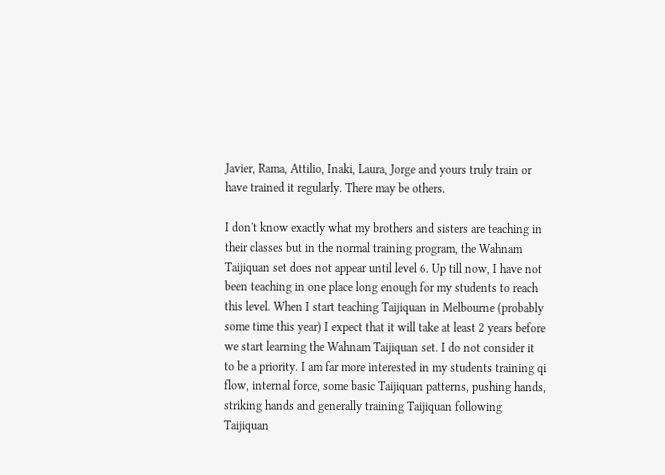Javier, Rama, Attilio, Inaki, Laura, Jorge and yours truly train or have trained it regularly. There may be others.

I don't know exactly what my brothers and sisters are teaching in their classes but in the normal training program, the Wahnam Taijiquan set does not appear until level 6. Up till now, I have not been teaching in one place long enough for my students to reach this level. When I start teaching Taijiquan in Melbourne (probably some time this year) I expect that it will take at least 2 years before we start learning the Wahnam Taijiquan set. I do not consider it to be a priority. I am far more interested in my students training qi flow, internal force, some basic Taijiquan patterns, pushing hands, striking hands and generally training Taijiquan following Taijiquan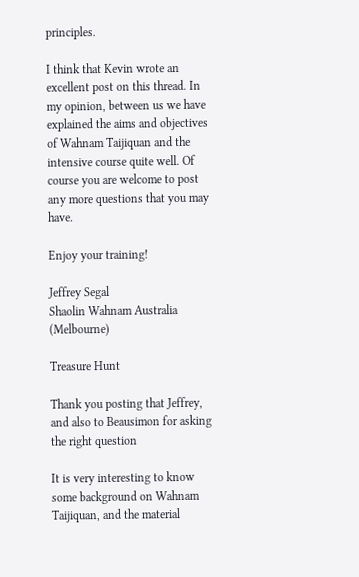principles.

I think that Kevin wrote an excellent post on this thread. In my opinion, between us we have explained the aims and objectives of Wahnam Taijiquan and the intensive course quite well. Of course you are welcome to post any more questions that you may have.

Enjoy your training!

Jeffrey Segal
Shaolin Wahnam Australia (Melbourne)

Treasure Hunt

Thank you posting that Jeffrey, and also to Beausimon for asking the right question

It is very interesting to know some background on Wahnam Taijiquan, and the material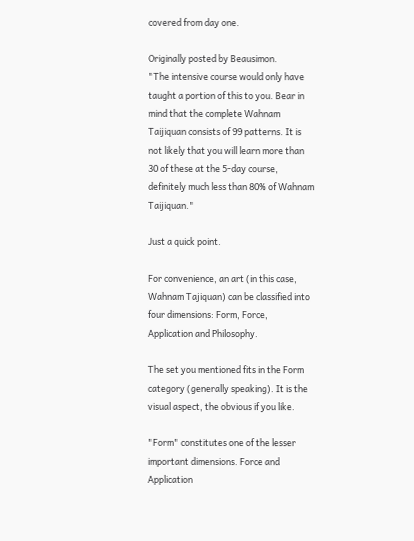covered from day one.

Originally posted by Beausimon.
"The intensive course would only have taught a portion of this to you. Bear in mind that the complete Wahnam Taijiquan consists of 99 patterns. It is not likely that you will learn more than 30 of these at the 5-day course, definitely much less than 80% of Wahnam Taijiquan."

Just a quick point.

For convenience, an art (in this case, Wahnam Tajiquan) can be classified into four dimensions: Form, Force, Application and Philosophy.

The set you mentioned fits in the Form category (generally speaking). It is the visual aspect, the obvious if you like.

"Form" constitutes one of the lesser important dimensions. Force and Application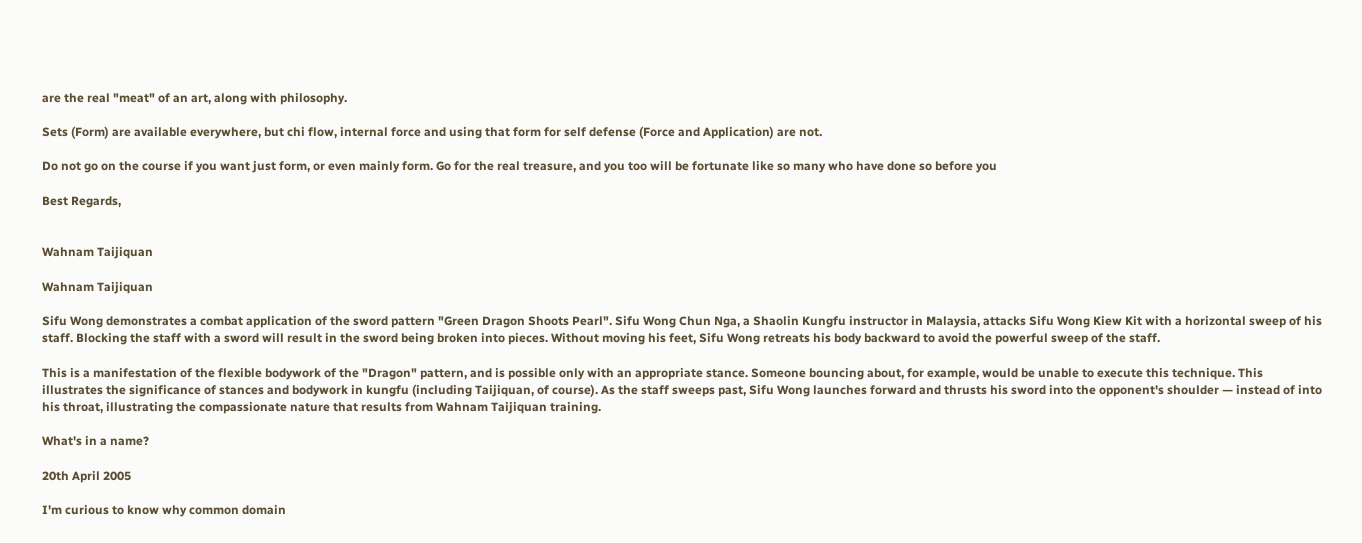are the real "meat" of an art, along with philosophy.

Sets (Form) are available everywhere, but chi flow, internal force and using that form for self defense (Force and Application) are not.

Do not go on the course if you want just form, or even mainly form. Go for the real treasure, and you too will be fortunate like so many who have done so before you

Best Regards,


Wahnam Taijiquan

Wahnam Taijiquan

Sifu Wong demonstrates a combat application of the sword pattern "Green Dragon Shoots Pearl". Sifu Wong Chun Nga, a Shaolin Kungfu instructor in Malaysia, attacks Sifu Wong Kiew Kit with a horizontal sweep of his staff. Blocking the staff with a sword will result in the sword being broken into pieces. Without moving his feet, Sifu Wong retreats his body backward to avoid the powerful sweep of the staff.

This is a manifestation of the flexible bodywork of the "Dragon" pattern, and is possible only with an appropriate stance. Someone bouncing about, for example, would be unable to execute this technique. This illustrates the significance of stances and bodywork in kungfu (including Taijiquan, of course). As the staff sweeps past, Sifu Wong launches forward and thrusts his sword into the opponent's shoulder — instead of into his throat, illustrating the compassionate nature that results from Wahnam Taijiquan training.

What's in a name?

20th April 2005

I'm curious to know why common domain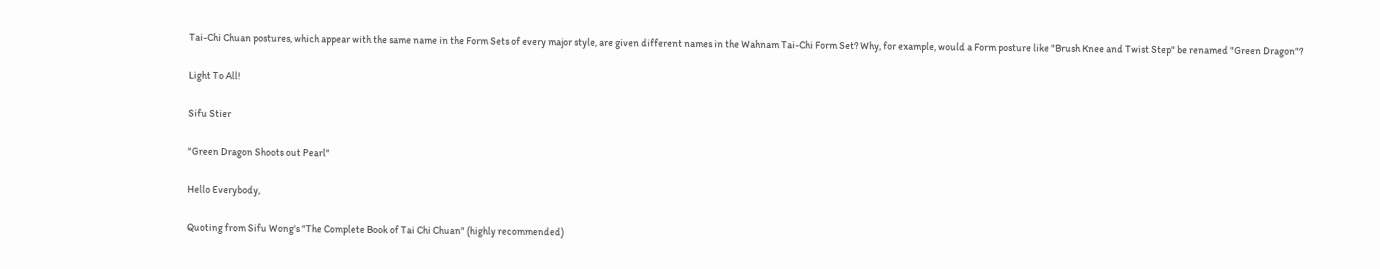Tai-Chi Chuan postures, which appear with the same name in the Form Sets of every major style, are given different names in the Wahnam Tai-Chi Form Set? Why, for example, would a Form posture like "Brush Knee and Twist Step" be renamed "Green Dragon"?

Light To All!

Sifu Stier

"Green Dragon Shoots out Pearl"

Hello Everybody,

Quoting from Sifu Wong's "The Complete Book of Tai Chi Chuan" (highly recommended)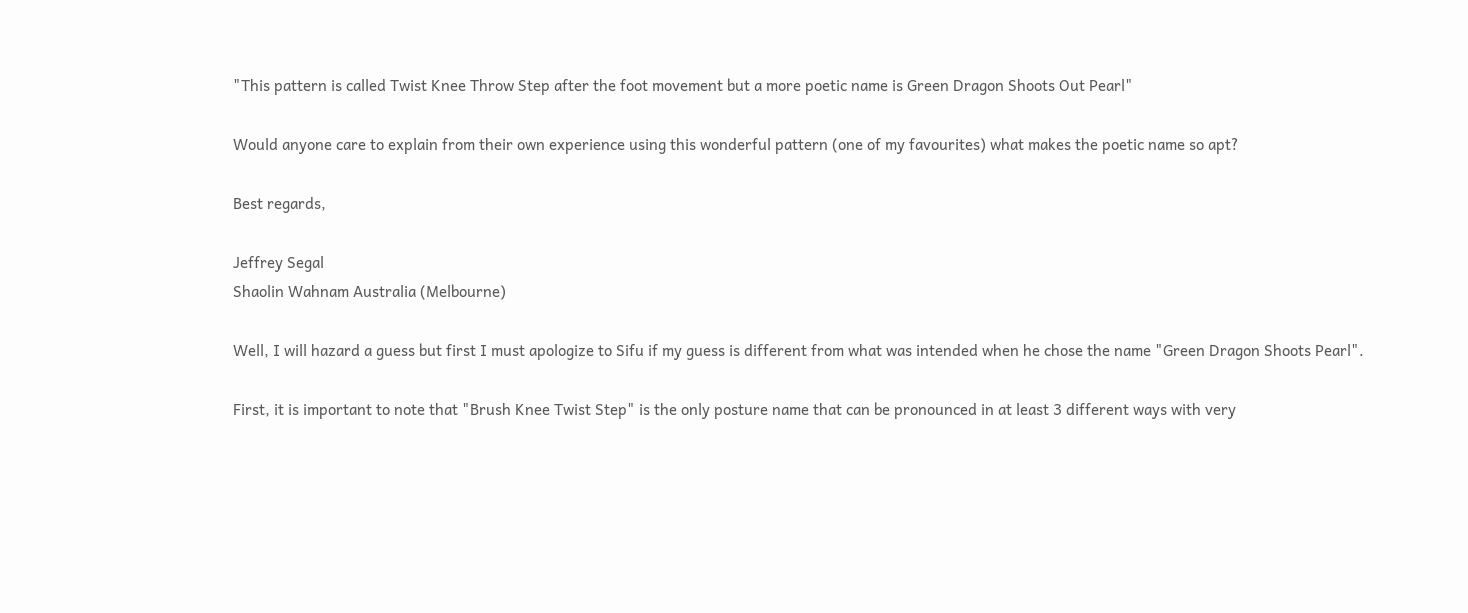"This pattern is called Twist Knee Throw Step after the foot movement but a more poetic name is Green Dragon Shoots Out Pearl"

Would anyone care to explain from their own experience using this wonderful pattern (one of my favourites) what makes the poetic name so apt?

Best regards,

Jeffrey Segal
Shaolin Wahnam Australia (Melbourne)

Well, I will hazard a guess but first I must apologize to Sifu if my guess is different from what was intended when he chose the name "Green Dragon Shoots Pearl".

First, it is important to note that "Brush Knee Twist Step" is the only posture name that can be pronounced in at least 3 different ways with very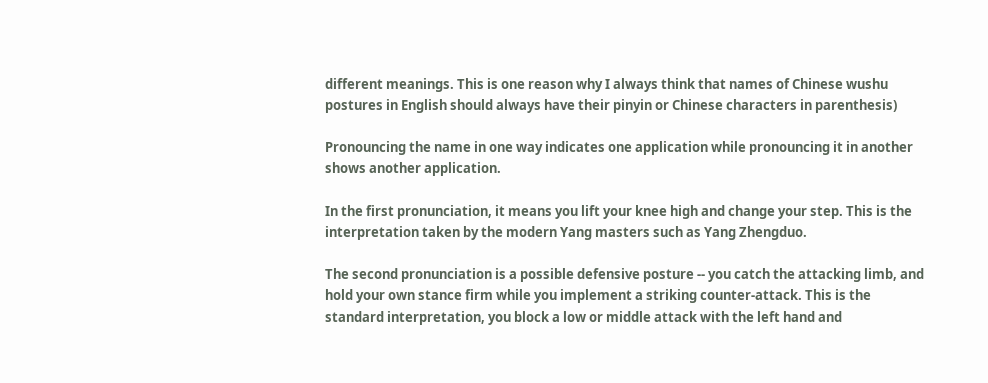different meanings. This is one reason why I always think that names of Chinese wushu postures in English should always have their pinyin or Chinese characters in parenthesis)

Pronouncing the name in one way indicates one application while pronouncing it in another shows another application.

In the first pronunciation, it means you lift your knee high and change your step. This is the interpretation taken by the modern Yang masters such as Yang Zhengduo.

The second pronunciation is a possible defensive posture -- you catch the attacking limb, and hold your own stance firm while you implement a striking counter-attack. This is the standard interpretation, you block a low or middle attack with the left hand and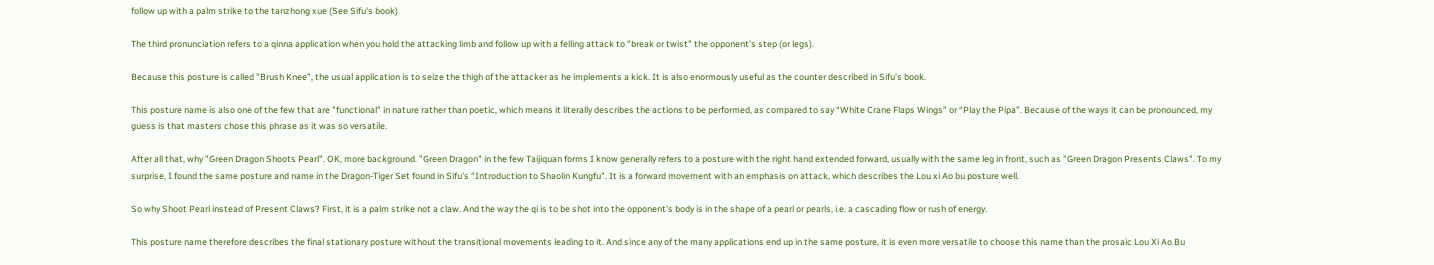follow up with a palm strike to the tanzhong xue (See Sifu's book)

The third pronunciation refers to a qinna application when you hold the attacking limb and follow up with a felling attack to "break or twist" the opponent's step (or legs).

Because this posture is called "Brush Knee", the usual application is to seize the thigh of the attacker as he implements a kick. It is also enormously useful as the counter described in Sifu's book.

This posture name is also one of the few that are "functional" in nature rather than poetic, which means it literally describes the actions to be performed, as compared to say “White Crane Flaps Wings” or “Play the Pipa”. Because of the ways it can be pronounced, my guess is that masters chose this phrase as it was so versatile.

After all that, why "Green Dragon Shoots Pearl". OK, more background. "Green Dragon" in the few Taijiquan forms I know generally refers to a posture with the right hand extended forward, usually with the same leg in front, such as "Green Dragon Presents Claws". To my surprise, I found the same posture and name in the Dragon-Tiger Set found in Sifu's "Introduction to Shaolin Kungfu". It is a forward movement with an emphasis on attack, which describes the Lou xi Ao bu posture well.

So why Shoot Pearl instead of Present Claws? First, it is a palm strike not a claw. And the way the qi is to be shot into the opponent's body is in the shape of a pearl or pearls, i.e. a cascading flow or rush of energy.

This posture name therefore describes the final stationary posture without the transitional movements leading to it. And since any of the many applications end up in the same posture, it is even more versatile to choose this name than the prosaic Lou Xi Ao Bu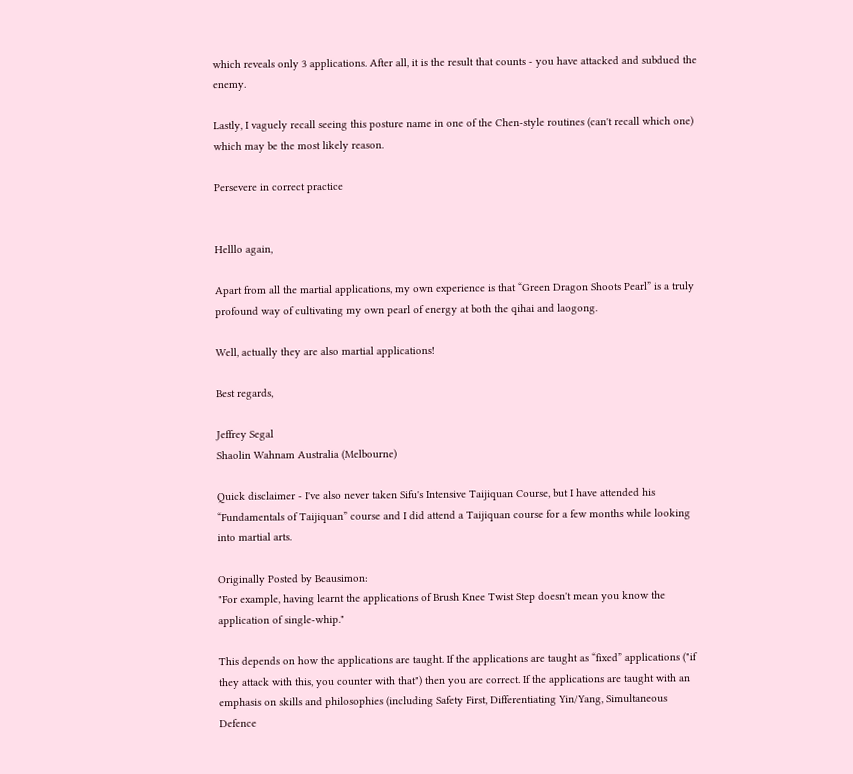which reveals only 3 applications. After all, it is the result that counts - you have attacked and subdued the enemy.

Lastly, I vaguely recall seeing this posture name in one of the Chen-style routines (can't recall which one) which may be the most likely reason.

Persevere in correct practice


Helllo again,

Apart from all the martial applications, my own experience is that “Green Dragon Shoots Pearl” is a truly profound way of cultivating my own pearl of energy at both the qihai and laogong.

Well, actually they are also martial applications!

Best regards,

Jeffrey Segal
Shaolin Wahnam Australia (Melbourne)

Quick disclaimer - I've also never taken Sifu's Intensive Taijiquan Course, but I have attended his “Fundamentals of Taijiquan” course and I did attend a Taijiquan course for a few months while looking into martial arts.

Originally Posted by Beausimon:
"For example, having learnt the applications of Brush Knee Twist Step doesn't mean you know the application of single-whip."

This depends on how the applications are taught. If the applications are taught as “fixed” applications ("if they attack with this, you counter with that") then you are correct. If the applications are taught with an emphasis on skills and philosophies (including Safety First, Differentiating Yin/Yang, Simultaneous Defence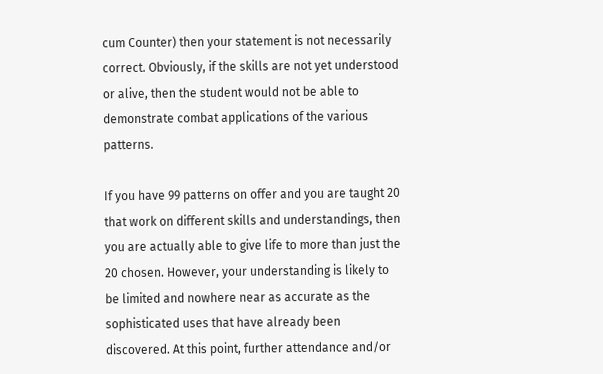cum Counter) then your statement is not necessarily correct. Obviously, if the skills are not yet understood or alive, then the student would not be able to demonstrate combat applications of the various patterns.

If you have 99 patterns on offer and you are taught 20 that work on different skills and understandings, then you are actually able to give life to more than just the 20 chosen. However, your understanding is likely to be limited and nowhere near as accurate as the sophisticated uses that have already been discovered. At this point, further attendance and/or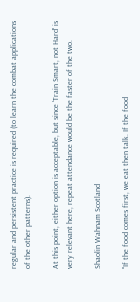regular and persistent practice is required (to learn the combat applications of the other patterns).

At this point, either option is acceptable, but since 'Train Smart, not Hard' is very relevant here, repeat attendance would be the faster of the two.

Shaolin Wahnam Scotland

"If the food comes first, we eat then talk. If the food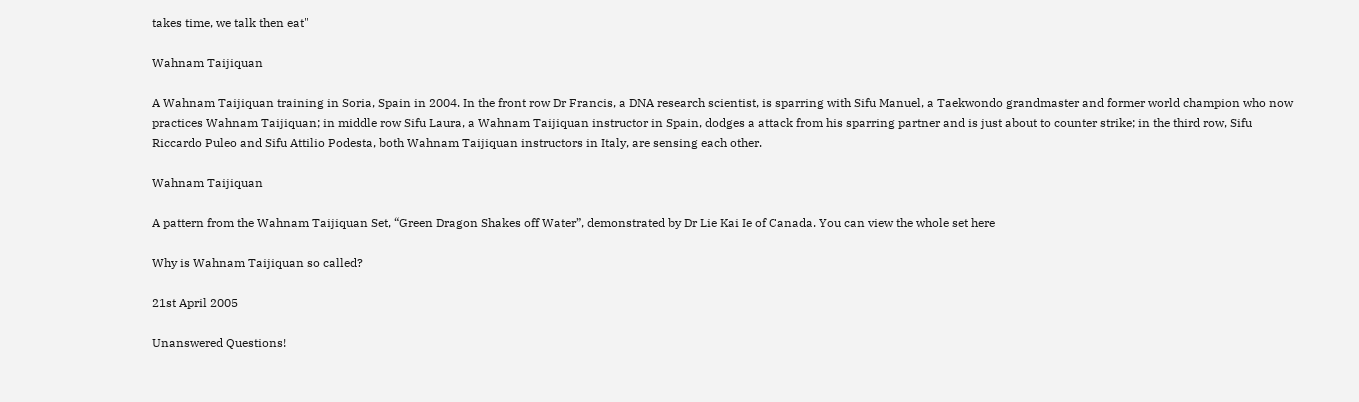takes time, we talk then eat"

Wahnam Taijiquan

A Wahnam Taijiquan training in Soria, Spain in 2004. In the front row Dr Francis, a DNA research scientist, is sparring with Sifu Manuel, a Taekwondo grandmaster and former world champion who now practices Wahnam Taijiquan; in middle row Sifu Laura, a Wahnam Taijiquan instructor in Spain, dodges a attack from his sparring partner and is just about to counter strike; in the third row, Sifu Riccardo Puleo and Sifu Attilio Podesta, both Wahnam Taijiquan instructors in Italy, are sensing each other.

Wahnam Taijiquan

A pattern from the Wahnam Taijiquan Set, “Green Dragon Shakes off Water”, demonstrated by Dr Lie Kai Ie of Canada. You can view the whole set here

Why is Wahnam Taijiquan so called?

21st April 2005

Unanswered Questions!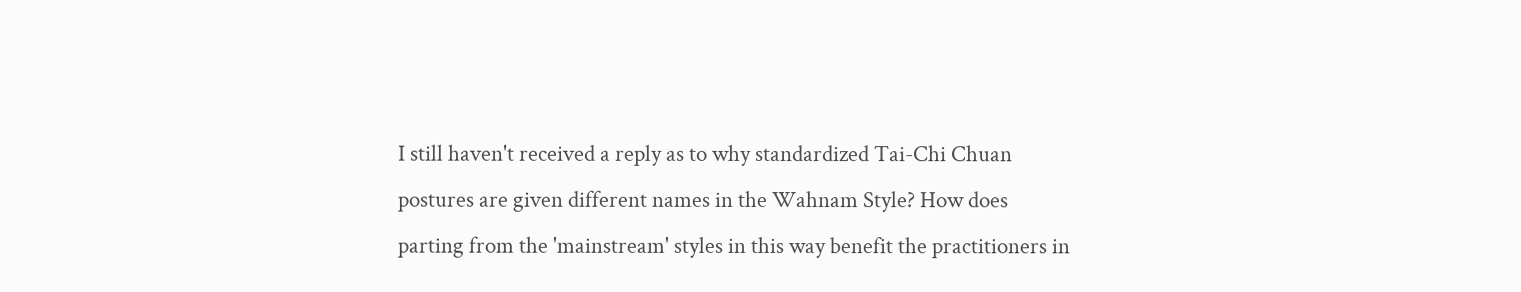I still haven't received a reply as to why standardized Tai-Chi Chuan postures are given different names in the Wahnam Style? How does parting from the 'mainstream' styles in this way benefit the practitioners in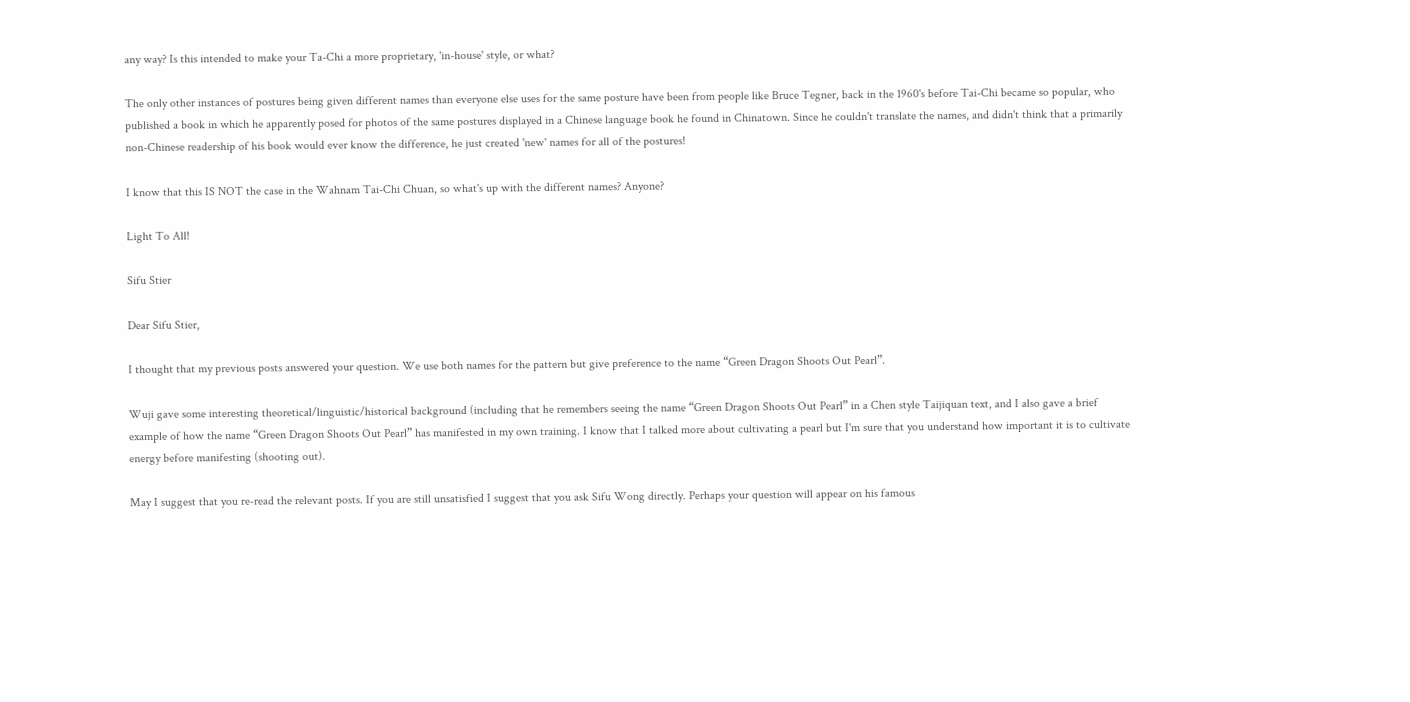any way? Is this intended to make your Ta-Chi a more proprietary, 'in-house' style, or what?

The only other instances of postures being given different names than everyone else uses for the same posture have been from people like Bruce Tegner, back in the 1960's before Tai-Chi became so popular, who published a book in which he apparently posed for photos of the same postures displayed in a Chinese language book he found in Chinatown. Since he couldn't translate the names, and didn't think that a primarily non-Chinese readership of his book would ever know the difference, he just created 'new' names for all of the postures!

I know that this IS NOT the case in the Wahnam Tai-Chi Chuan, so what's up with the different names? Anyone?

Light To All!

Sifu Stier

Dear Sifu Stier,

I thought that my previous posts answered your question. We use both names for the pattern but give preference to the name “Green Dragon Shoots Out Pearl”.

Wuji gave some interesting theoretical/linguistic/historical background (including that he remembers seeing the name “Green Dragon Shoots Out Pearl” in a Chen style Taijiquan text, and I also gave a brief example of how the name “Green Dragon Shoots Out Pearl” has manifested in my own training. I know that I talked more about cultivating a pearl but I'm sure that you understand how important it is to cultivate energy before manifesting (shooting out).

May I suggest that you re-read the relevant posts. If you are still unsatisfied I suggest that you ask Sifu Wong directly. Perhaps your question will appear on his famous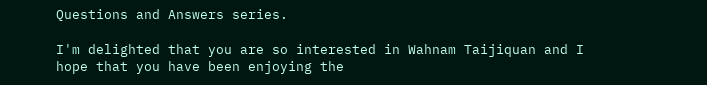Questions and Answers series.

I'm delighted that you are so interested in Wahnam Taijiquan and I hope that you have been enjoying the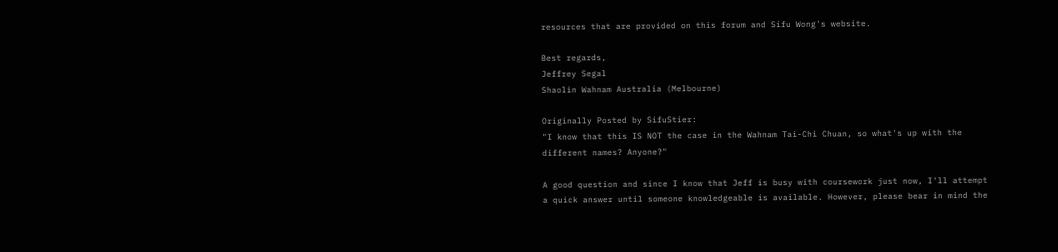resources that are provided on this forum and Sifu Wong's website.

Best regards,
Jeffrey Segal
Shaolin Wahnam Australia (Melbourne)

Originally Posted by SifuStier:
"I know that this IS NOT the case in the Wahnam Tai-Chi Chuan, so what's up with the different names? Anyone?"

A good question and since I know that Jeff is busy with coursework just now, I'll attempt a quick answer until someone knowledgeable is available. However, please bear in mind the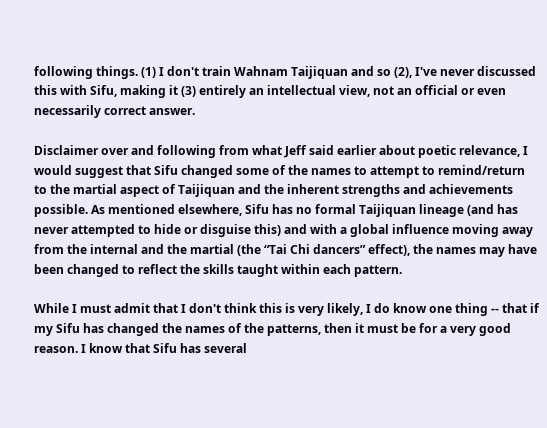following things. (1) I don't train Wahnam Taijiquan and so (2), I've never discussed this with Sifu, making it (3) entirely an intellectual view, not an official or even necessarily correct answer.

Disclaimer over and following from what Jeff said earlier about poetic relevance, I would suggest that Sifu changed some of the names to attempt to remind/return to the martial aspect of Taijiquan and the inherent strengths and achievements possible. As mentioned elsewhere, Sifu has no formal Taijiquan lineage (and has never attempted to hide or disguise this) and with a global influence moving away from the internal and the martial (the “Tai Chi dancers” effect), the names may have been changed to reflect the skills taught within each pattern.

While I must admit that I don't think this is very likely, I do know one thing -- that if my Sifu has changed the names of the patterns, then it must be for a very good reason. I know that Sifu has several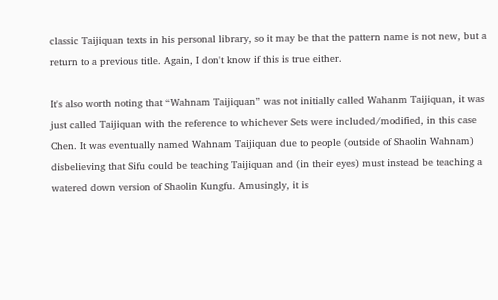classic Taijiquan texts in his personal library, so it may be that the pattern name is not new, but a return to a previous title. Again, I don't know if this is true either.

It's also worth noting that “Wahnam Taijiquan” was not initially called Wahanm Taijiquan, it was just called Taijiquan with the reference to whichever Sets were included/modified, in this case Chen. It was eventually named Wahnam Taijiquan due to people (outside of Shaolin Wahnam) disbelieving that Sifu could be teaching Taijiquan and (in their eyes) must instead be teaching a watered down version of Shaolin Kungfu. Amusingly, it is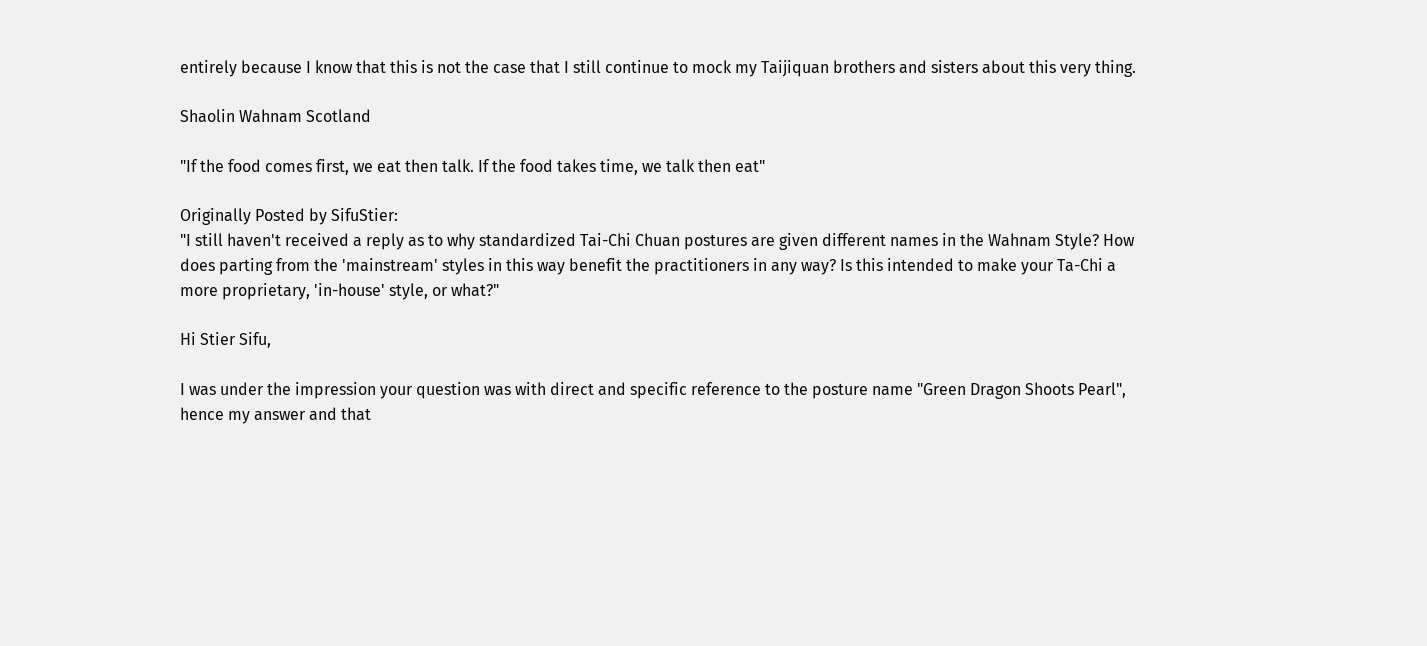entirely because I know that this is not the case that I still continue to mock my Taijiquan brothers and sisters about this very thing.

Shaolin Wahnam Scotland

"If the food comes first, we eat then talk. If the food takes time, we talk then eat"

Originally Posted by SifuStier:
"I still haven't received a reply as to why standardized Tai-Chi Chuan postures are given different names in the Wahnam Style? How does parting from the 'mainstream' styles in this way benefit the practitioners in any way? Is this intended to make your Ta-Chi a more proprietary, 'in-house' style, or what?"

Hi Stier Sifu,

I was under the impression your question was with direct and specific reference to the posture name "Green Dragon Shoots Pearl", hence my answer and that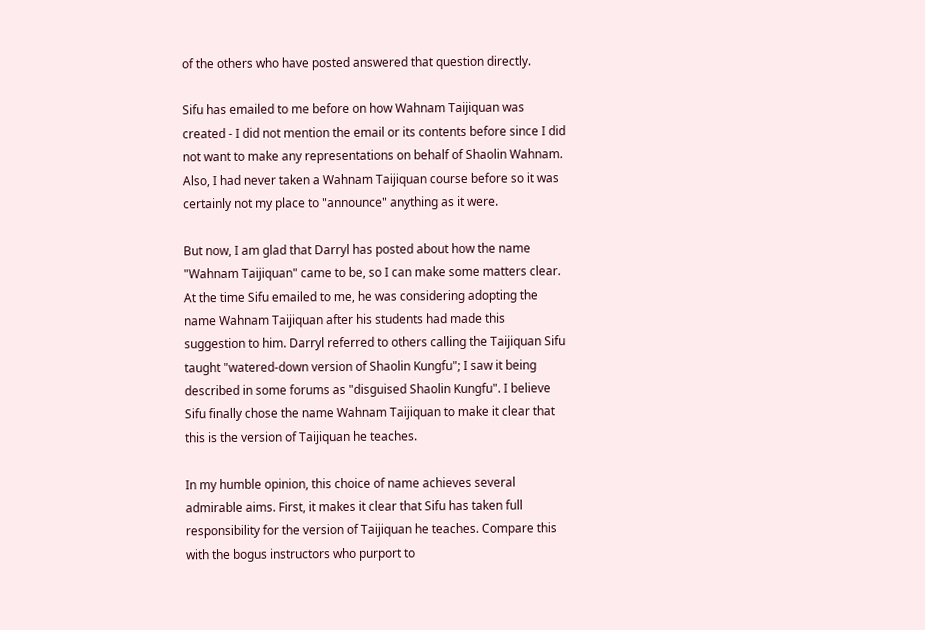of the others who have posted answered that question directly.

Sifu has emailed to me before on how Wahnam Taijiquan was created - I did not mention the email or its contents before since I did not want to make any representations on behalf of Shaolin Wahnam. Also, I had never taken a Wahnam Taijiquan course before so it was certainly not my place to "announce" anything as it were.

But now, I am glad that Darryl has posted about how the name "Wahnam Taijiquan" came to be, so I can make some matters clear. At the time Sifu emailed to me, he was considering adopting the name Wahnam Taijiquan after his students had made this suggestion to him. Darryl referred to others calling the Taijiquan Sifu taught "watered-down version of Shaolin Kungfu"; I saw it being described in some forums as "disguised Shaolin Kungfu". I believe Sifu finally chose the name Wahnam Taijiquan to make it clear that this is the version of Taijiquan he teaches.

In my humble opinion, this choice of name achieves several admirable aims. First, it makes it clear that Sifu has taken full responsibility for the version of Taijiquan he teaches. Compare this with the bogus instructors who purport to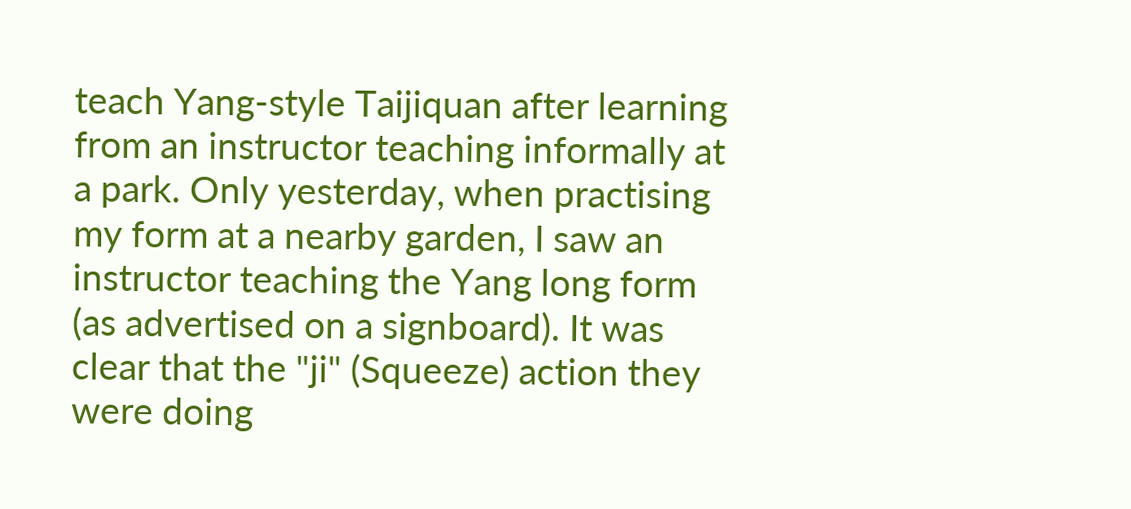teach Yang-style Taijiquan after learning from an instructor teaching informally at a park. Only yesterday, when practising my form at a nearby garden, I saw an instructor teaching the Yang long form (as advertised on a signboard). It was clear that the "ji" (Squeeze) action they were doing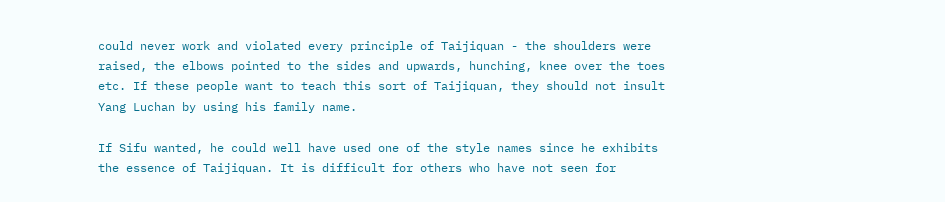could never work and violated every principle of Taijiquan - the shoulders were raised, the elbows pointed to the sides and upwards, hunching, knee over the toes etc. If these people want to teach this sort of Taijiquan, they should not insult Yang Luchan by using his family name.

If Sifu wanted, he could well have used one of the style names since he exhibits the essence of Taijiquan. It is difficult for others who have not seen for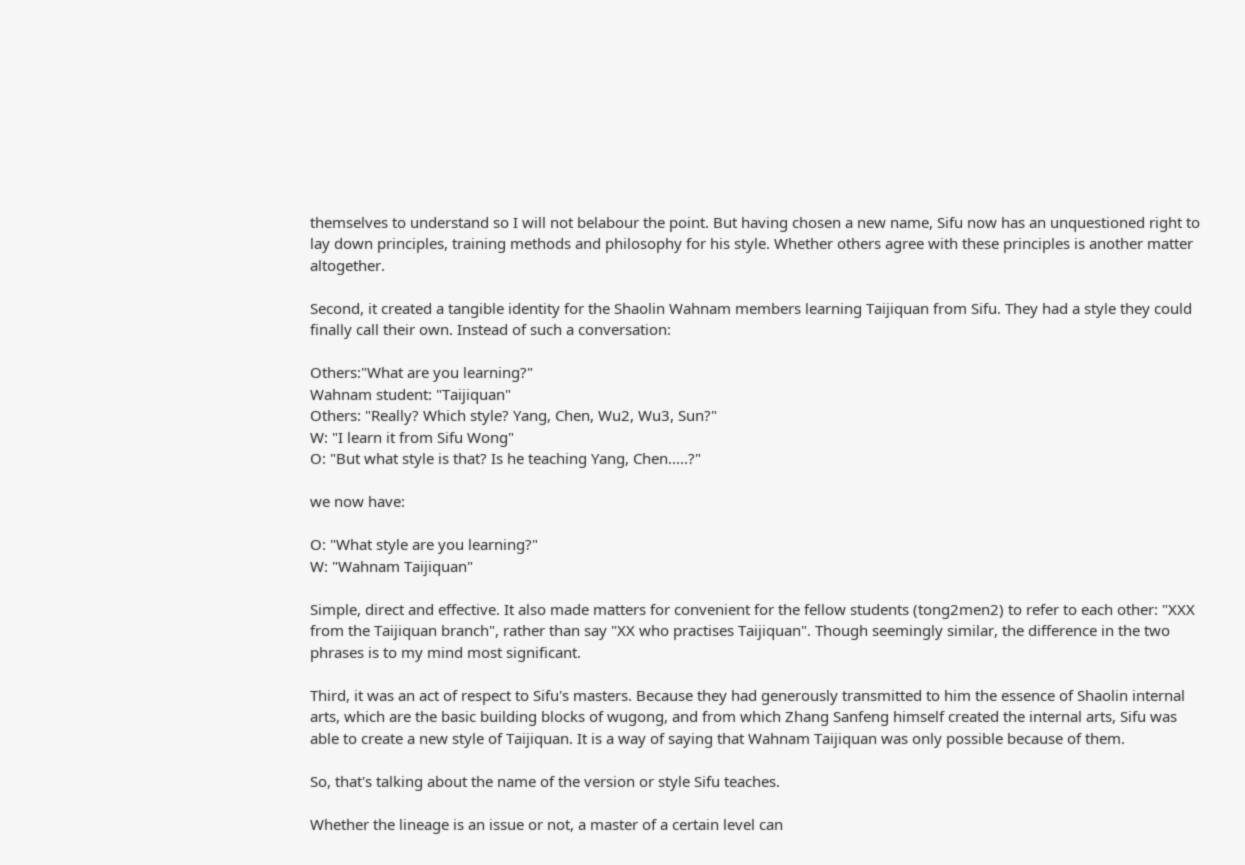themselves to understand so I will not belabour the point. But having chosen a new name, Sifu now has an unquestioned right to lay down principles, training methods and philosophy for his style. Whether others agree with these principles is another matter altogether.

Second, it created a tangible identity for the Shaolin Wahnam members learning Taijiquan from Sifu. They had a style they could finally call their own. Instead of such a conversation:

Others:"What are you learning?"
Wahnam student: "Taijiquan"
Others: "Really? Which style? Yang, Chen, Wu2, Wu3, Sun?"
W: "I learn it from Sifu Wong"
O: "But what style is that? Is he teaching Yang, Chen.....?"

we now have:

O: "What style are you learning?"
W: "Wahnam Taijiquan"

Simple, direct and effective. It also made matters for convenient for the fellow students (tong2men2) to refer to each other: "XXX from the Taijiquan branch", rather than say "XX who practises Taijiquan". Though seemingly similar, the difference in the two phrases is to my mind most significant.

Third, it was an act of respect to Sifu's masters. Because they had generously transmitted to him the essence of Shaolin internal arts, which are the basic building blocks of wugong, and from which Zhang Sanfeng himself created the internal arts, Sifu was able to create a new style of Taijiquan. It is a way of saying that Wahnam Taijiquan was only possible because of them.

So, that's talking about the name of the version or style Sifu teaches.

Whether the lineage is an issue or not, a master of a certain level can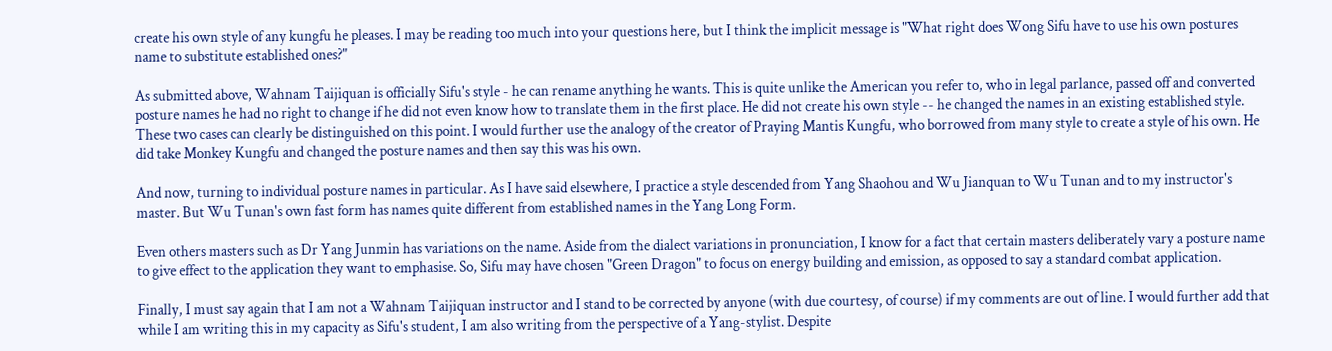create his own style of any kungfu he pleases. I may be reading too much into your questions here, but I think the implicit message is "What right does Wong Sifu have to use his own postures name to substitute established ones?"

As submitted above, Wahnam Taijiquan is officially Sifu's style - he can rename anything he wants. This is quite unlike the American you refer to, who in legal parlance, passed off and converted posture names he had no right to change if he did not even know how to translate them in the first place. He did not create his own style -- he changed the names in an existing established style. These two cases can clearly be distinguished on this point. I would further use the analogy of the creator of Praying Mantis Kungfu, who borrowed from many style to create a style of his own. He did take Monkey Kungfu and changed the posture names and then say this was his own.

And now, turning to individual posture names in particular. As I have said elsewhere, I practice a style descended from Yang Shaohou and Wu Jianquan to Wu Tunan and to my instructor's master. But Wu Tunan's own fast form has names quite different from established names in the Yang Long Form.

Even others masters such as Dr Yang Junmin has variations on the name. Aside from the dialect variations in pronunciation, I know for a fact that certain masters deliberately vary a posture name to give effect to the application they want to emphasise. So, Sifu may have chosen "Green Dragon" to focus on energy building and emission, as opposed to say a standard combat application.

Finally, I must say again that I am not a Wahnam Taijiquan instructor and I stand to be corrected by anyone (with due courtesy, of course) if my comments are out of line. I would further add that while I am writing this in my capacity as Sifu's student, I am also writing from the perspective of a Yang-stylist. Despite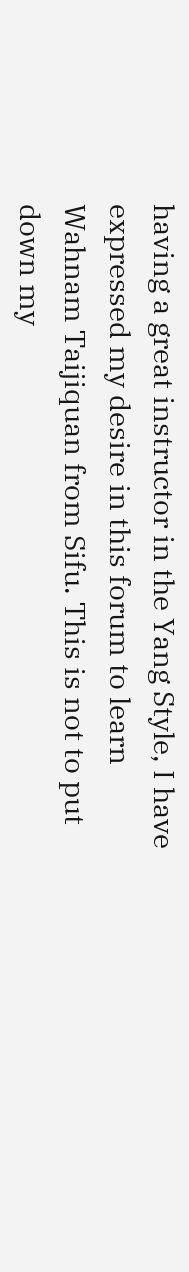having a great instructor in the Yang Style, I have expressed my desire in this forum to learn Wahnam Taijiquan from Sifu. This is not to put down my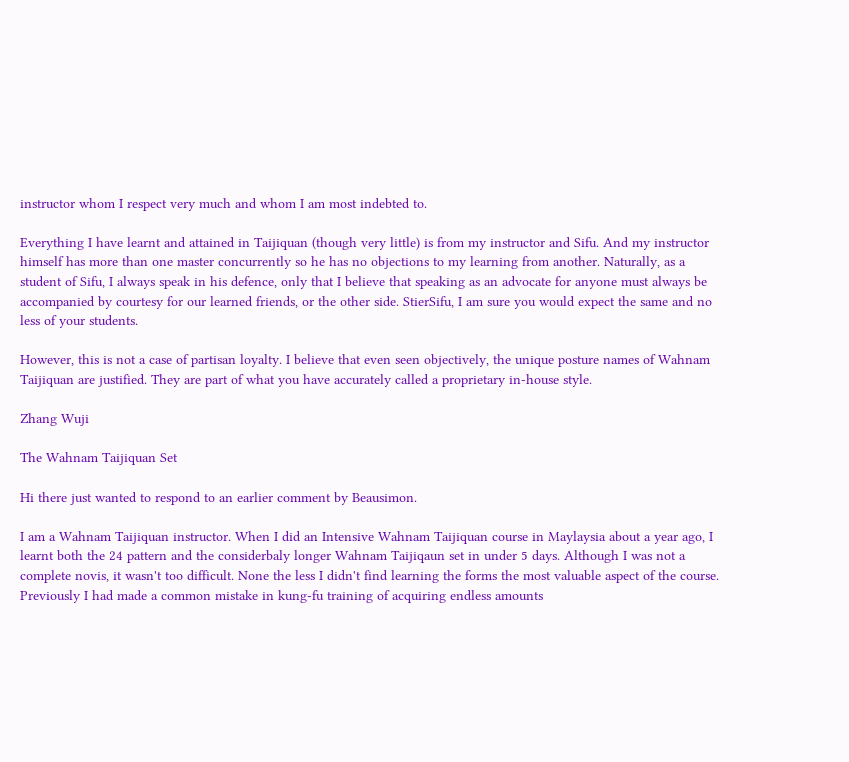instructor whom I respect very much and whom I am most indebted to.

Everything I have learnt and attained in Taijiquan (though very little) is from my instructor and Sifu. And my instructor himself has more than one master concurrently so he has no objections to my learning from another. Naturally, as a student of Sifu, I always speak in his defence, only that I believe that speaking as an advocate for anyone must always be accompanied by courtesy for our learned friends, or the other side. StierSifu, I am sure you would expect the same and no less of your students.

However, this is not a case of partisan loyalty. I believe that even seen objectively, the unique posture names of Wahnam Taijiquan are justified. They are part of what you have accurately called a proprietary in-house style.

Zhang Wuji

The Wahnam Taijiquan Set

Hi there just wanted to respond to an earlier comment by Beausimon.

I am a Wahnam Taijiquan instructor. When I did an Intensive Wahnam Taijiquan course in Maylaysia about a year ago, I learnt both the 24 pattern and the considerbaly longer Wahnam Taijiqaun set in under 5 days. Although I was not a complete novis, it wasn't too difficult. None the less I didn't find learning the forms the most valuable aspect of the course. Previously I had made a common mistake in kung-fu training of acquiring endless amounts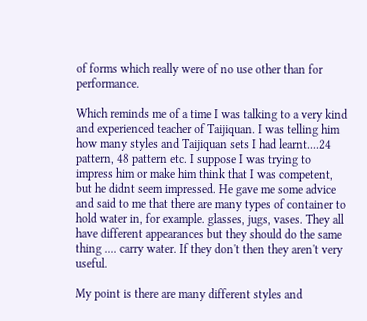of forms which really were of no use other than for performance.

Which reminds me of a time I was talking to a very kind and experienced teacher of Taijiquan. I was telling him how many styles and Taijiquan sets I had learnt....24 pattern, 48 pattern etc. I suppose I was trying to impress him or make him think that I was competent, but he didnt seem impressed. He gave me some advice and said to me that there are many types of container to hold water in, for example. glasses, jugs, vases. They all have different appearances but they should do the same thing .... carry water. If they don't then they aren't very useful.

My point is there are many different styles and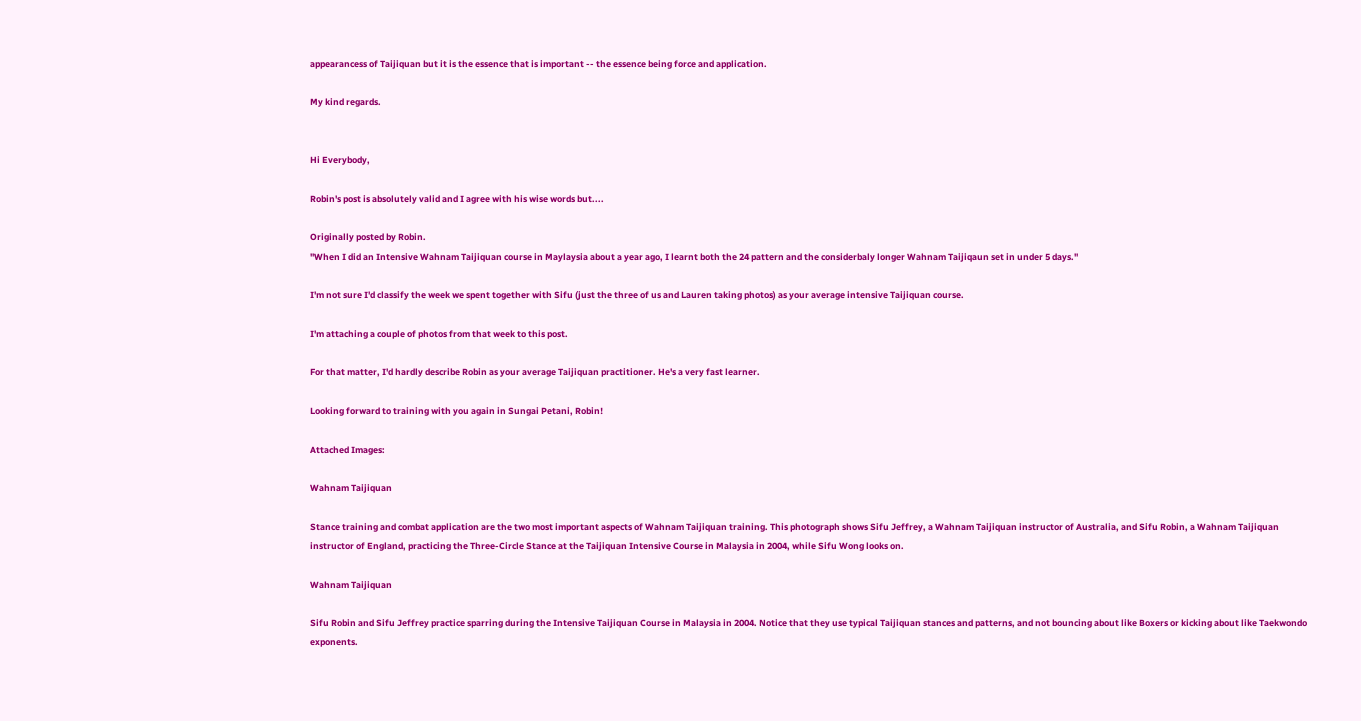appearancess of Taijiquan but it is the essence that is important -- the essence being force and application.

My kind regards.


Hi Everybody,

Robin's post is absolutely valid and I agree with his wise words but....

Originally posted by Robin.
"When I did an Intensive Wahnam Taijiquan course in Maylaysia about a year ago, I learnt both the 24 pattern and the considerbaly longer Wahnam Taijiqaun set in under 5 days."

I'm not sure I'd classify the week we spent together with Sifu (just the three of us and Lauren taking photos) as your average intensive Taijiquan course.

I'm attaching a couple of photos from that week to this post.

For that matter, I'd hardly describe Robin as your average Taijiquan practitioner. He's a very fast learner.

Looking forward to training with you again in Sungai Petani, Robin!

Attached Images:

Wahnam Taijiquan

Stance training and combat application are the two most important aspects of Wahnam Taijiquan training. This photograph shows Sifu Jeffrey, a Wahnam Taijiquan instructor of Australia, and Sifu Robin, a Wahnam Taijiquan instructor of England, practicing the Three-Circle Stance at the Taijiquan Intensive Course in Malaysia in 2004, while Sifu Wong looks on.

Wahnam Taijiquan

Sifu Robin and Sifu Jeffrey practice sparring during the Intensive Taijiquan Course in Malaysia in 2004. Notice that they use typical Taijiquan stances and patterns, and not bouncing about like Boxers or kicking about like Taekwondo exponents.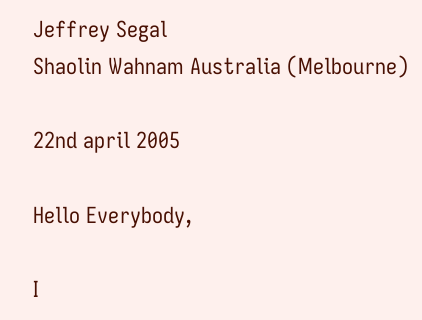Jeffrey Segal
Shaolin Wahnam Australia (Melbourne)

22nd april 2005

Hello Everybody,

I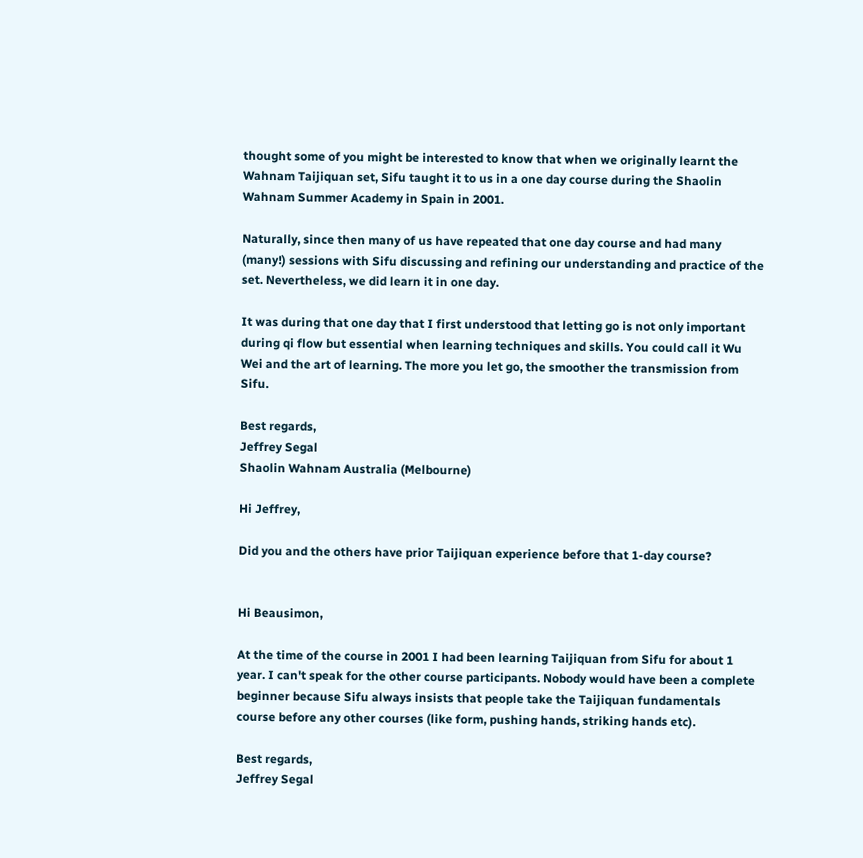thought some of you might be interested to know that when we originally learnt the Wahnam Taijiquan set, Sifu taught it to us in a one day course during the Shaolin Wahnam Summer Academy in Spain in 2001.

Naturally, since then many of us have repeated that one day course and had many (many!) sessions with Sifu discussing and refining our understanding and practice of the set. Nevertheless, we did learn it in one day.

It was during that one day that I first understood that letting go is not only important during qi flow but essential when learning techniques and skills. You could call it Wu Wei and the art of learning. The more you let go, the smoother the transmission from Sifu.

Best regards,
Jeffrey Segal
Shaolin Wahnam Australia (Melbourne)

Hi Jeffrey,

Did you and the others have prior Taijiquan experience before that 1-day course?


Hi Beausimon,

At the time of the course in 2001 I had been learning Taijiquan from Sifu for about 1 year. I can't speak for the other course participants. Nobody would have been a complete beginner because Sifu always insists that people take the Taijiquan fundamentals course before any other courses (like form, pushing hands, striking hands etc).

Best regards,
Jeffrey Segal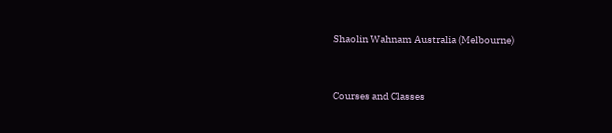Shaolin Wahnam Australia (Melbourne)


Courses and Classes